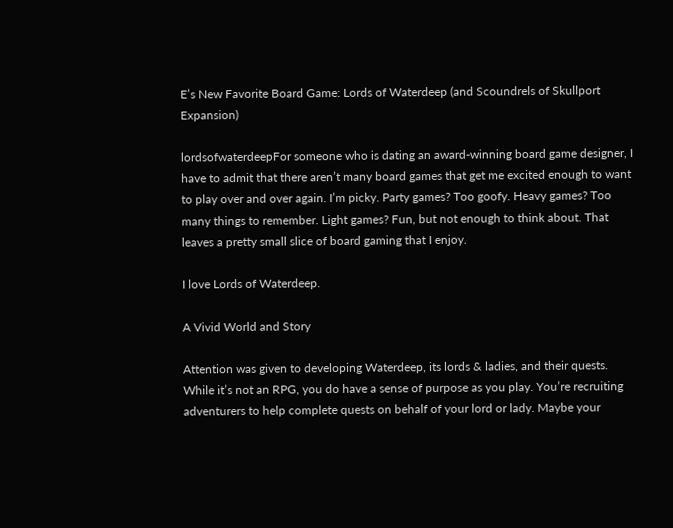E’s New Favorite Board Game: Lords of Waterdeep (and Scoundrels of Skullport Expansion)

lordsofwaterdeepFor someone who is dating an award-winning board game designer, I have to admit that there aren’t many board games that get me excited enough to want to play over and over again. I’m picky. Party games? Too goofy. Heavy games? Too many things to remember. Light games? Fun, but not enough to think about. That leaves a pretty small slice of board gaming that I enjoy.

I love Lords of Waterdeep.

A Vivid World and Story

Attention was given to developing Waterdeep, its lords & ladies, and their quests. While it’s not an RPG, you do have a sense of purpose as you play. You’re recruiting adventurers to help complete quests on behalf of your lord or lady. Maybe your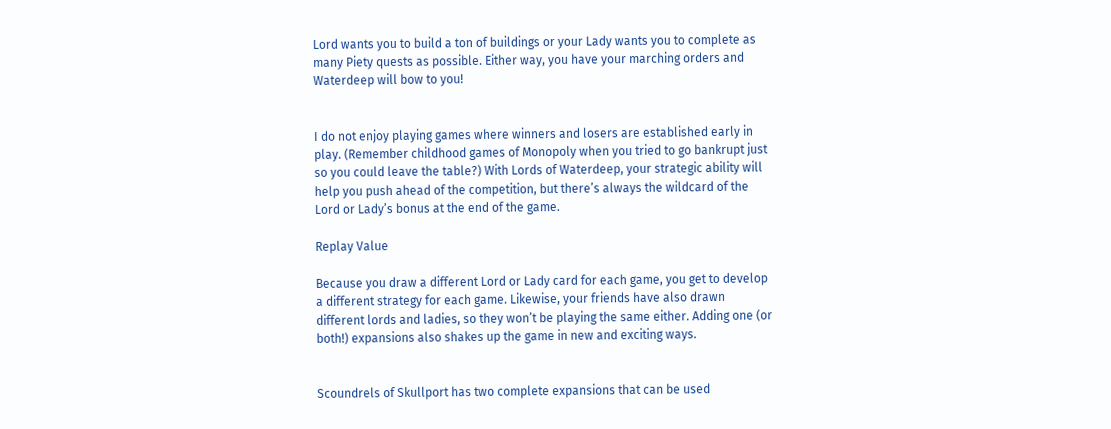Lord wants you to build a ton of buildings or your Lady wants you to complete as many Piety quests as possible. Either way, you have your marching orders and Waterdeep will bow to you!


I do not enjoy playing games where winners and losers are established early in play. (Remember childhood games of Monopoly when you tried to go bankrupt just so you could leave the table?) With Lords of Waterdeep, your strategic ability will help you push ahead of the competition, but there’s always the wildcard of the Lord or Lady’s bonus at the end of the game.

Replay Value

Because you draw a different Lord or Lady card for each game, you get to develop a different strategy for each game. Likewise, your friends have also drawn different lords and ladies, so they won’t be playing the same either. Adding one (or both!) expansions also shakes up the game in new and exciting ways.


Scoundrels of Skullport has two complete expansions that can be used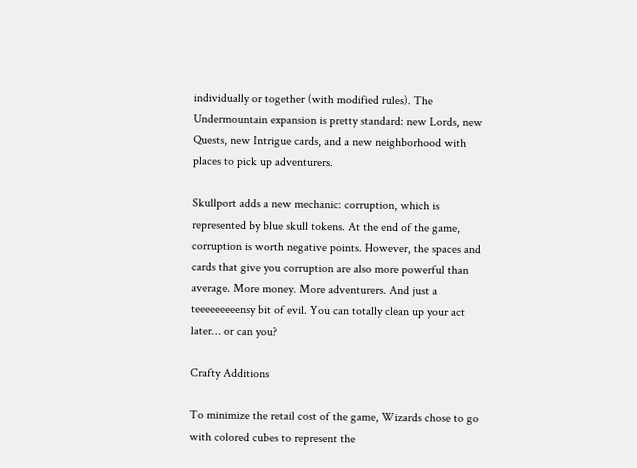individually or together (with modified rules). The Undermountain expansion is pretty standard: new Lords, new Quests, new Intrigue cards, and a new neighborhood with places to pick up adventurers.

Skullport adds a new mechanic: corruption, which is represented by blue skull tokens. At the end of the game, corruption is worth negative points. However, the spaces and cards that give you corruption are also more powerful than average. More money. More adventurers. And just a teeeeeeeeensy bit of evil. You can totally clean up your act later… or can you?

Crafty Additions

To minimize the retail cost of the game, Wizards chose to go with colored cubes to represent the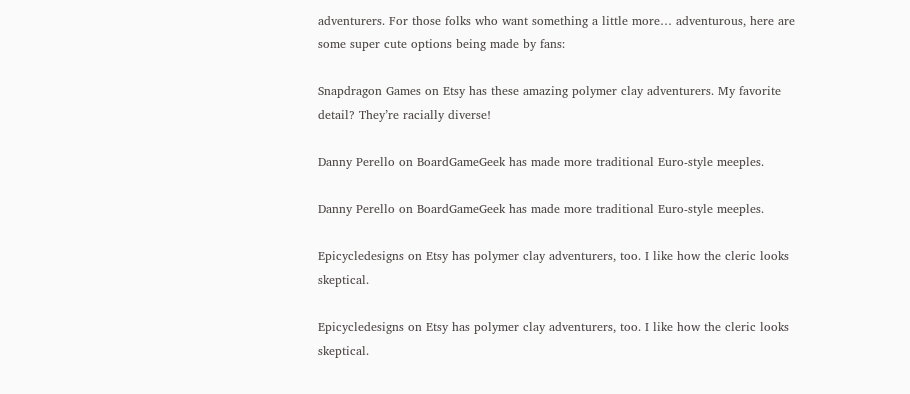adventurers. For those folks who want something a little more… adventurous, here are some super cute options being made by fans:

Snapdragon Games on Etsy has these amazing polymer clay adventurers. My favorite detail? They’re racially diverse!

Danny Perello on BoardGameGeek has made more traditional Euro-style meeples.

Danny Perello on BoardGameGeek has made more traditional Euro-style meeples.

Epicycledesigns on Etsy has polymer clay adventurers, too. I like how the cleric looks skeptical.

Epicycledesigns on Etsy has polymer clay adventurers, too. I like how the cleric looks skeptical.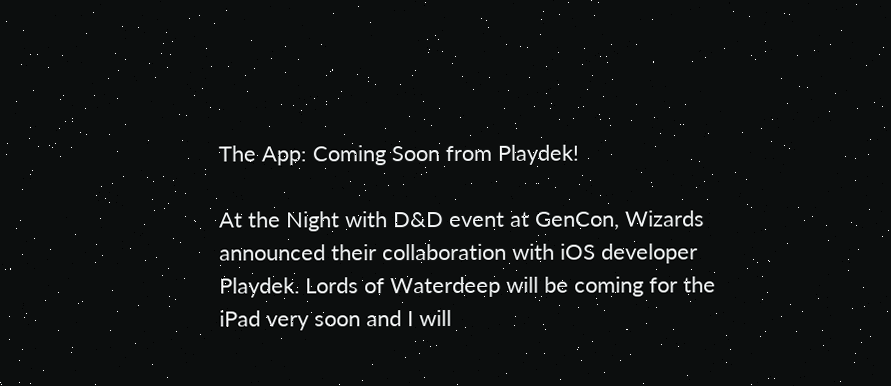The App: Coming Soon from Playdek!

At the Night with D&D event at GenCon, Wizards announced their collaboration with iOS developer Playdek. Lords of Waterdeep will be coming for the iPad very soon and I will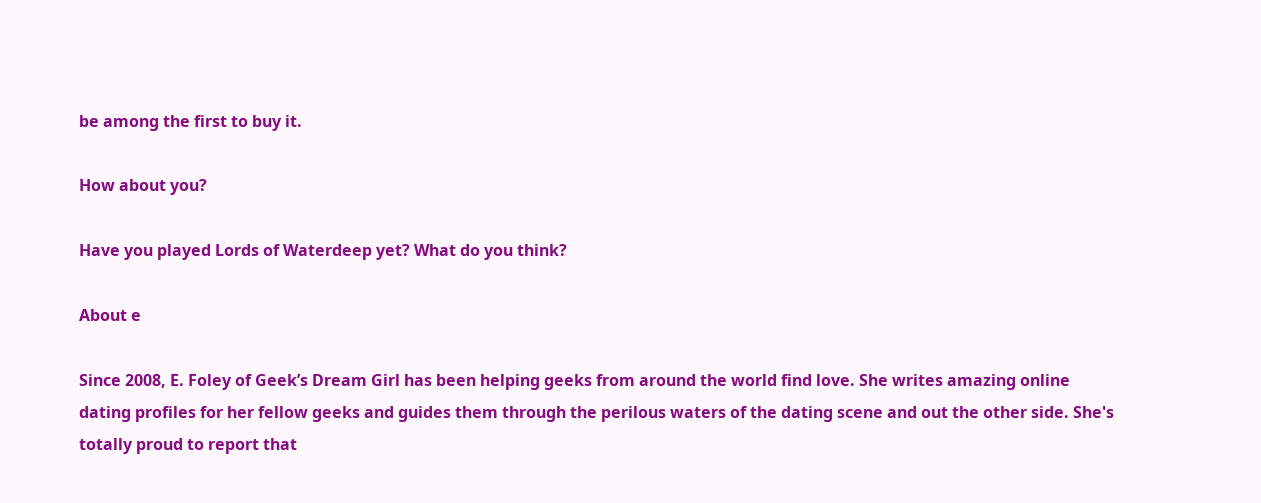be among the first to buy it.

How about you?

Have you played Lords of Waterdeep yet? What do you think?

About e

Since 2008, E. Foley of Geek’s Dream Girl has been helping geeks from around the world find love. She writes amazing online dating profiles for her fellow geeks and guides them through the perilous waters of the dating scene and out the other side. She's totally proud to report that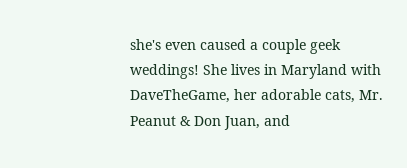she's even caused a couple geek weddings! She lives in Maryland with DaveTheGame, her adorable cats, Mr. Peanut & Don Juan, and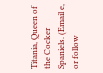Titania, Queen of the Cocker Spaniels. (Email e, or follow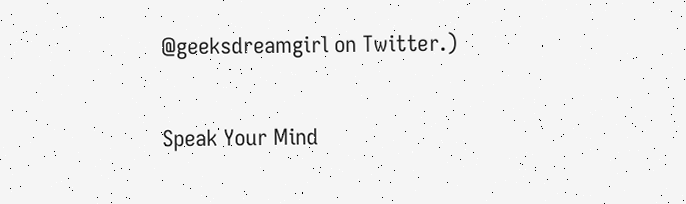@geeksdreamgirl on Twitter.)

Speak Your Mind